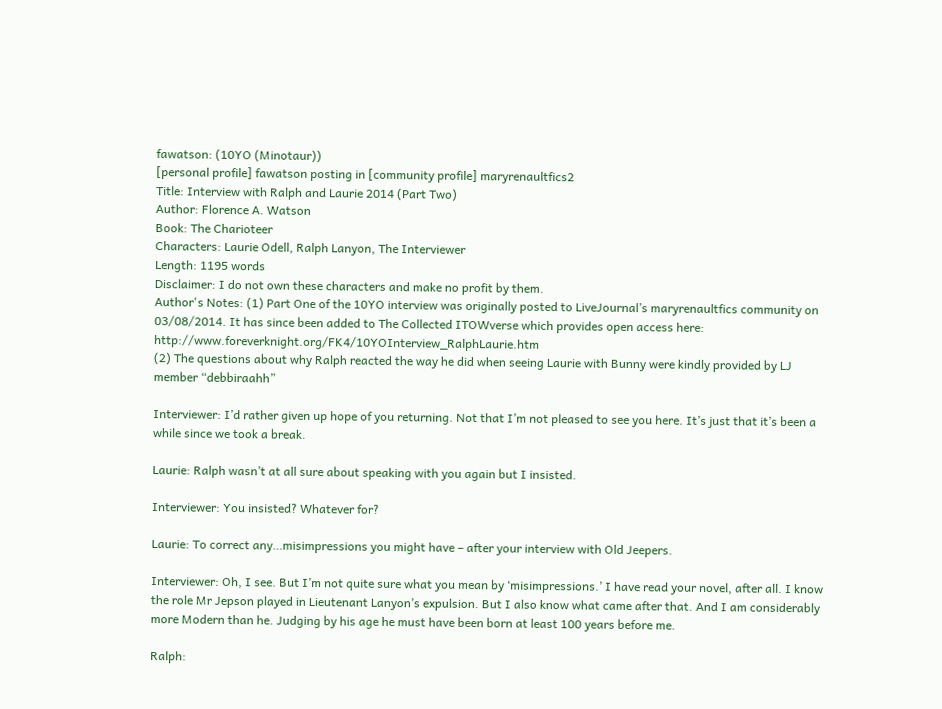fawatson: (10YO (Minotaur))
[personal profile] fawatson posting in [community profile] maryrenaultfics2
Title: Interview with Ralph and Laurie 2014 (Part Two)
Author: Florence A. Watson
Book: The Charioteer
Characters: Laurie Odell, Ralph Lanyon, The Interviewer
Length: 1195 words
Disclaimer: I do not own these characters and make no profit by them.
Author's Notes: (1) Part One of the 10YO interview was originally posted to LiveJournal’s maryrenaultfics community on 03/08/2014. It has since been added to The Collected ITOWverse which provides open access here: http://www.foreverknight.org/FK4/10YOInterview_RalphLaurie.htm
(2) The questions about why Ralph reacted the way he did when seeing Laurie with Bunny were kindly provided by LJ member “debbiraahh”

Interviewer: I’d rather given up hope of you returning. Not that I’m not pleased to see you here. It’s just that it’s been a while since we took a break.

Laurie: Ralph wasn’t at all sure about speaking with you again but I insisted.

Interviewer: You insisted? Whatever for?

Laurie: To correct any…misimpressions you might have – after your interview with Old Jeepers.

Interviewer: Oh, I see. But I’m not quite sure what you mean by ‘misimpressions.’ I have read your novel, after all. I know the role Mr Jepson played in Lieutenant Lanyon’s expulsion. But I also know what came after that. And I am considerably more Modern than he. Judging by his age he must have been born at least 100 years before me.

Ralph: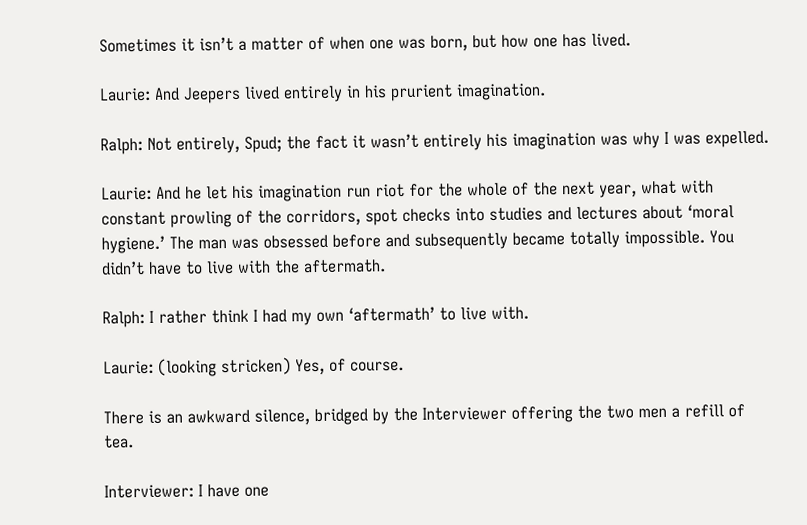Sometimes it isn’t a matter of when one was born, but how one has lived.

Laurie: And Jeepers lived entirely in his prurient imagination.

Ralph: Not entirely, Spud; the fact it wasn’t entirely his imagination was why I was expelled.

Laurie: And he let his imagination run riot for the whole of the next year, what with constant prowling of the corridors, spot checks into studies and lectures about ‘moral hygiene.’ The man was obsessed before and subsequently became totally impossible. You didn’t have to live with the aftermath.

Ralph: I rather think I had my own ‘aftermath’ to live with.

Laurie: (looking stricken) Yes, of course.

There is an awkward silence, bridged by the Interviewer offering the two men a refill of tea.

Interviewer: I have one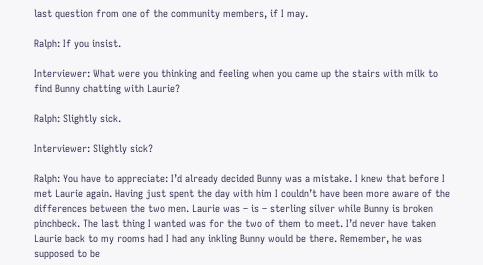last question from one of the community members, if I may.

Ralph: If you insist.

Interviewer: What were you thinking and feeling when you came up the stairs with milk to find Bunny chatting with Laurie?

Ralph: Slightly sick.

Interviewer: Slightly sick?

Ralph: You have to appreciate: I’d already decided Bunny was a mistake. I knew that before I met Laurie again. Having just spent the day with him I couldn’t have been more aware of the differences between the two men. Laurie was – is – sterling silver while Bunny is broken pinchbeck. The last thing I wanted was for the two of them to meet. I’d never have taken Laurie back to my rooms had I had any inkling Bunny would be there. Remember, he was supposed to be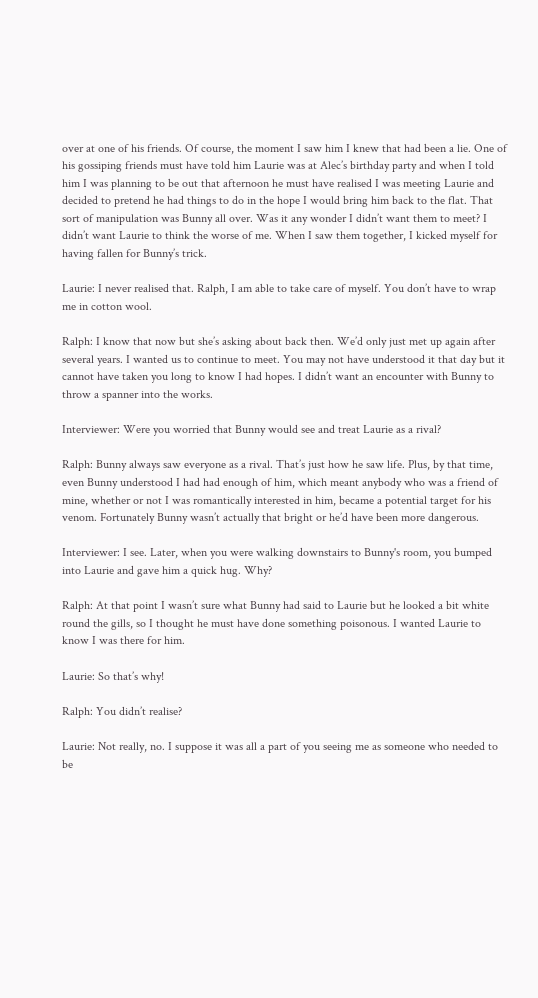over at one of his friends. Of course, the moment I saw him I knew that had been a lie. One of his gossiping friends must have told him Laurie was at Alec’s birthday party and when I told him I was planning to be out that afternoon he must have realised I was meeting Laurie and decided to pretend he had things to do in the hope I would bring him back to the flat. That sort of manipulation was Bunny all over. Was it any wonder I didn’t want them to meet? I didn’t want Laurie to think the worse of me. When I saw them together, I kicked myself for having fallen for Bunny’s trick.

Laurie: I never realised that. Ralph, I am able to take care of myself. You don’t have to wrap me in cotton wool.

Ralph: I know that now but she’s asking about back then. We’d only just met up again after several years. I wanted us to continue to meet. You may not have understood it that day but it cannot have taken you long to know I had hopes. I didn’t want an encounter with Bunny to throw a spanner into the works.

Interviewer: Were you worried that Bunny would see and treat Laurie as a rival?

Ralph: Bunny always saw everyone as a rival. That’s just how he saw life. Plus, by that time, even Bunny understood I had had enough of him, which meant anybody who was a friend of mine, whether or not I was romantically interested in him, became a potential target for his venom. Fortunately Bunny wasn’t actually that bright or he’d have been more dangerous.

Interviewer: I see. Later, when you were walking downstairs to Bunny's room, you bumped into Laurie and gave him a quick hug. Why?

Ralph: At that point I wasn’t sure what Bunny had said to Laurie but he looked a bit white round the gills, so I thought he must have done something poisonous. I wanted Laurie to know I was there for him.

Laurie: So that’s why!

Ralph: You didn’t realise?

Laurie: Not really, no. I suppose it was all a part of you seeing me as someone who needed to be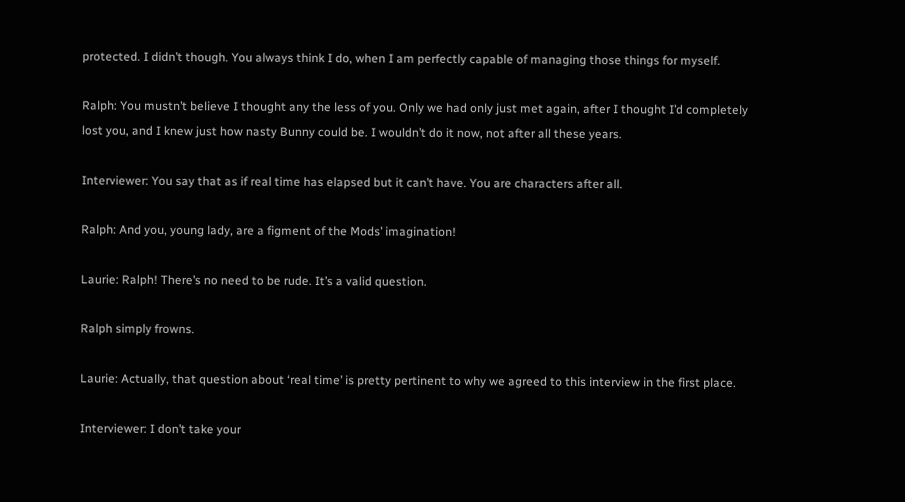protected. I didn’t though. You always think I do, when I am perfectly capable of managing those things for myself.

Ralph: You mustn’t believe I thought any the less of you. Only we had only just met again, after I thought I’d completely lost you, and I knew just how nasty Bunny could be. I wouldn’t do it now, not after all these years.

Interviewer: You say that as if real time has elapsed but it can’t have. You are characters after all.

Ralph: And you, young lady, are a figment of the Mods’ imagination!

Laurie: Ralph! There’s no need to be rude. It’s a valid question.

Ralph simply frowns.

Laurie: Actually, that question about ‘real time’ is pretty pertinent to why we agreed to this interview in the first place.

Interviewer: I don’t take your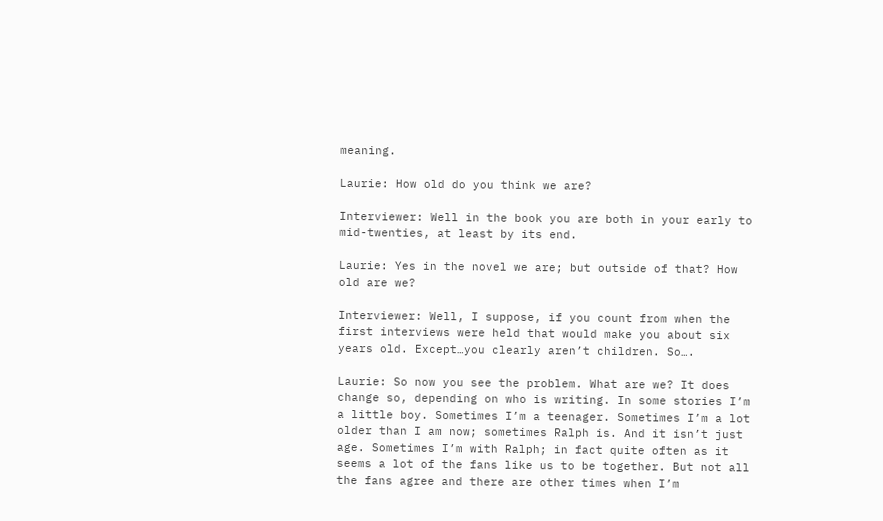meaning.

Laurie: How old do you think we are?

Interviewer: Well in the book you are both in your early to mid-twenties, at least by its end.

Laurie: Yes in the novel we are; but outside of that? How old are we?

Interviewer: Well, I suppose, if you count from when the first interviews were held that would make you about six years old. Except…you clearly aren’t children. So….

Laurie: So now you see the problem. What are we? It does change so, depending on who is writing. In some stories I’m a little boy. Sometimes I’m a teenager. Sometimes I’m a lot older than I am now; sometimes Ralph is. And it isn’t just age. Sometimes I’m with Ralph; in fact quite often as it seems a lot of the fans like us to be together. But not all the fans agree and there are other times when I’m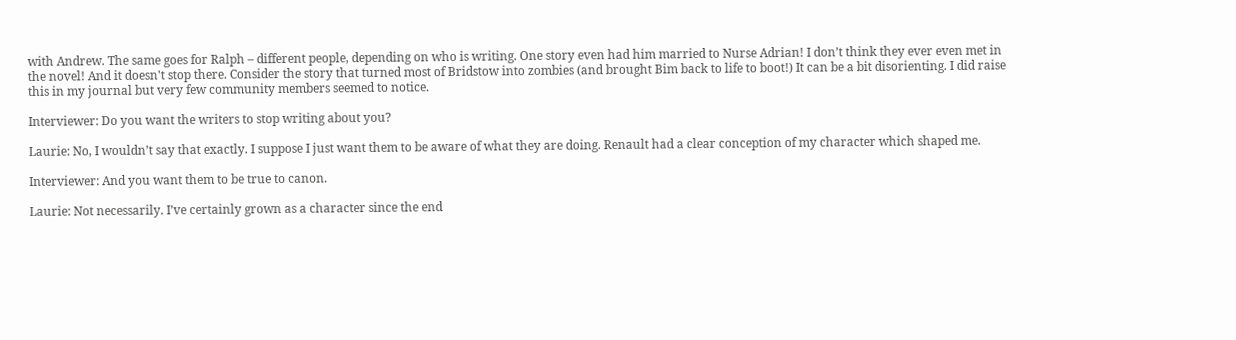with Andrew. The same goes for Ralph – different people, depending on who is writing. One story even had him married to Nurse Adrian! I don’t think they ever even met in the novel! And it doesn't stop there. Consider the story that turned most of Bridstow into zombies (and brought Bim back to life to boot!) It can be a bit disorienting. I did raise this in my journal but very few community members seemed to notice.

Interviewer: Do you want the writers to stop writing about you?

Laurie: No, I wouldn’t say that exactly. I suppose I just want them to be aware of what they are doing. Renault had a clear conception of my character which shaped me.

Interviewer: And you want them to be true to canon.

Laurie: Not necessarily. I’ve certainly grown as a character since the end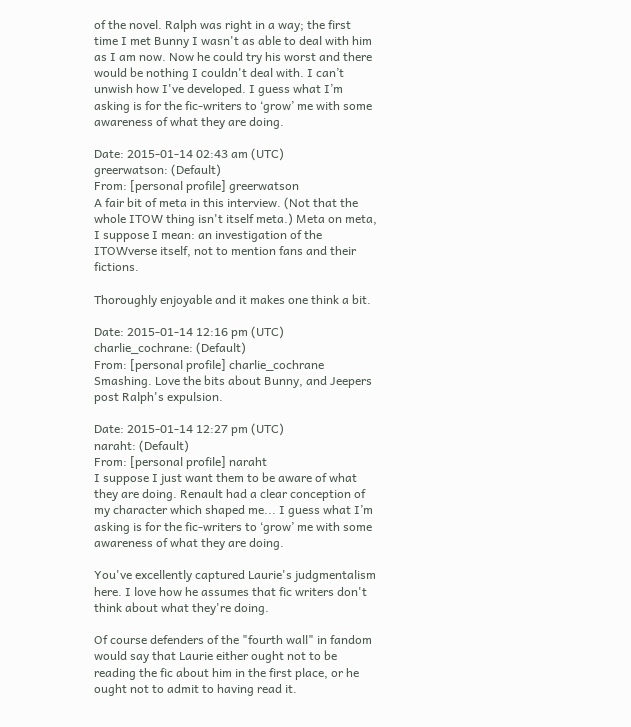of the novel. Ralph was right in a way; the first time I met Bunny I wasn't as able to deal with him as I am now. Now he could try his worst and there would be nothing I couldn't deal with. I can’t unwish how I've developed. I guess what I’m asking is for the fic-writers to ‘grow’ me with some awareness of what they are doing.

Date: 2015-01-14 02:43 am (UTC)
greerwatson: (Default)
From: [personal profile] greerwatson
A fair bit of meta in this interview. (Not that the whole ITOW thing isn't itself meta.) Meta on meta, I suppose I mean: an investigation of the ITOWverse itself, not to mention fans and their fictions.

Thoroughly enjoyable and it makes one think a bit.

Date: 2015-01-14 12:16 pm (UTC)
charlie_cochrane: (Default)
From: [personal profile] charlie_cochrane
Smashing. Love the bits about Bunny, and Jeepers post Ralph's expulsion.

Date: 2015-01-14 12:27 pm (UTC)
naraht: (Default)
From: [personal profile] naraht
I suppose I just want them to be aware of what they are doing. Renault had a clear conception of my character which shaped me... I guess what I’m asking is for the fic-writers to ‘grow’ me with some awareness of what they are doing.

You've excellently captured Laurie's judgmentalism here. I love how he assumes that fic writers don't think about what they're doing.

Of course defenders of the "fourth wall" in fandom would say that Laurie either ought not to be reading the fic about him in the first place, or he ought not to admit to having read it.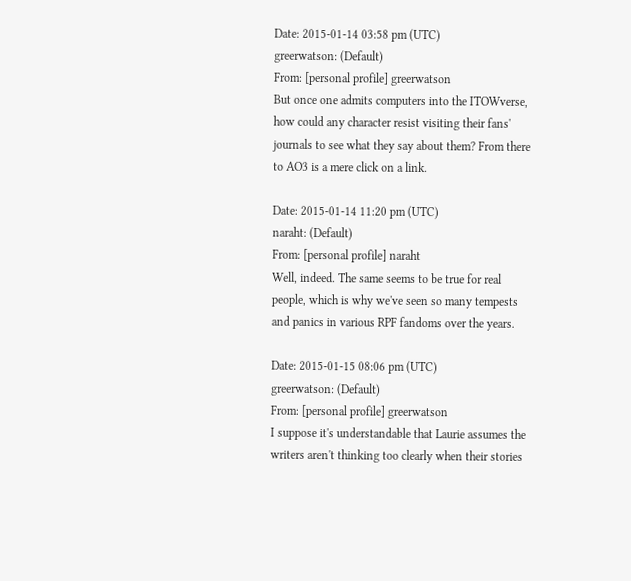Date: 2015-01-14 03:58 pm (UTC)
greerwatson: (Default)
From: [personal profile] greerwatson
But once one admits computers into the ITOWverse, how could any character resist visiting their fans' journals to see what they say about them? From there to AO3 is a mere click on a link.

Date: 2015-01-14 11:20 pm (UTC)
naraht: (Default)
From: [personal profile] naraht
Well, indeed. The same seems to be true for real people, which is why we've seen so many tempests and panics in various RPF fandoms over the years.

Date: 2015-01-15 08:06 pm (UTC)
greerwatson: (Default)
From: [personal profile] greerwatson
I suppose it's understandable that Laurie assumes the writers aren't thinking too clearly when their stories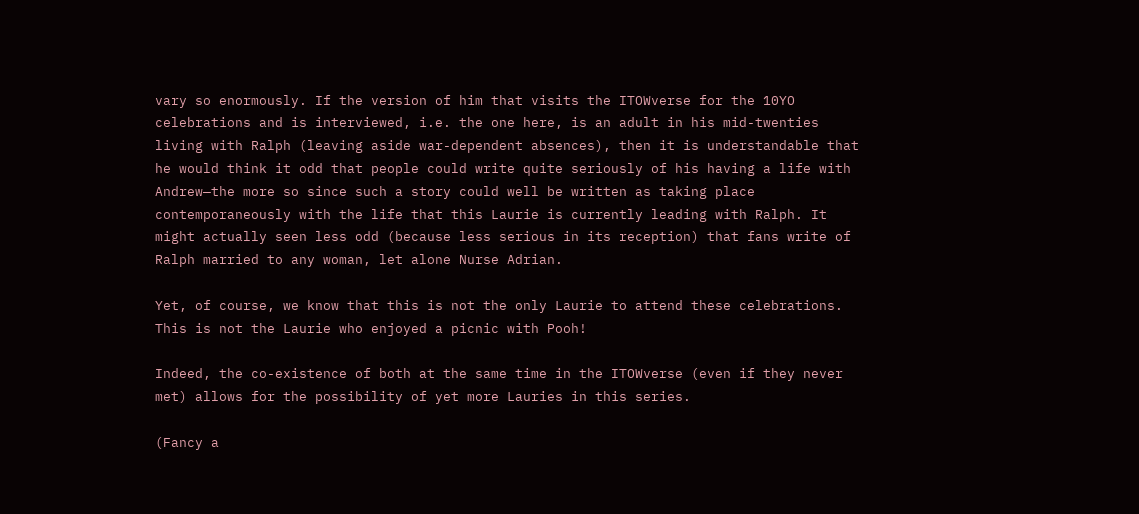vary so enormously. If the version of him that visits the ITOWverse for the 10YO celebrations and is interviewed, i.e. the one here, is an adult in his mid-twenties living with Ralph (leaving aside war-dependent absences), then it is understandable that he would think it odd that people could write quite seriously of his having a life with Andrew—the more so since such a story could well be written as taking place contemporaneously with the life that this Laurie is currently leading with Ralph. It might actually seen less odd (because less serious in its reception) that fans write of Ralph married to any woman, let alone Nurse Adrian.

Yet, of course, we know that this is not the only Laurie to attend these celebrations. This is not the Laurie who enjoyed a picnic with Pooh!

Indeed, the co-existence of both at the same time in the ITOWverse (even if they never met) allows for the possibility of yet more Lauries in this series.

(Fancy a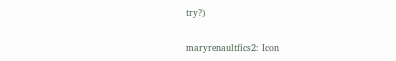try?)


maryrenaultfics2: Icon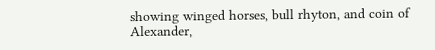showing winged horses, bull rhyton, and coin of Alexander,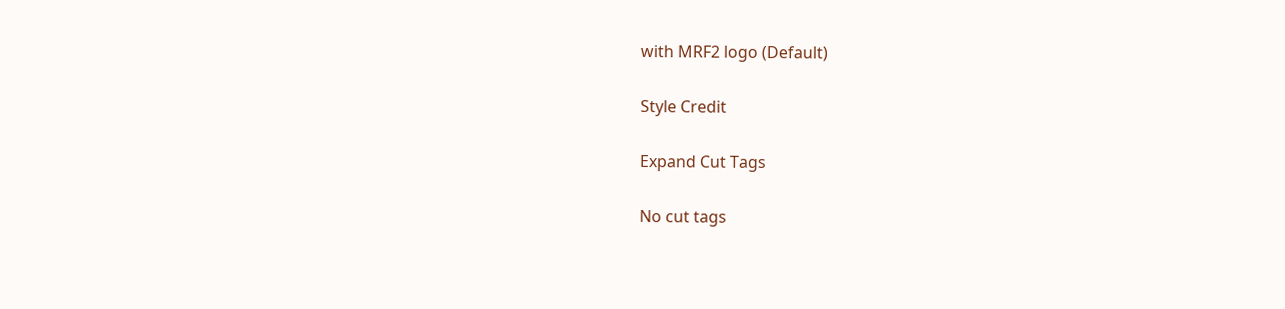with MRF2 logo (Default)

Style Credit

Expand Cut Tags

No cut tags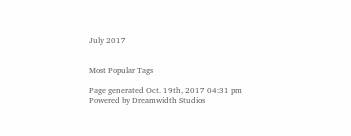July 2017


Most Popular Tags

Page generated Oct. 19th, 2017 04:31 pm
Powered by Dreamwidth Studios